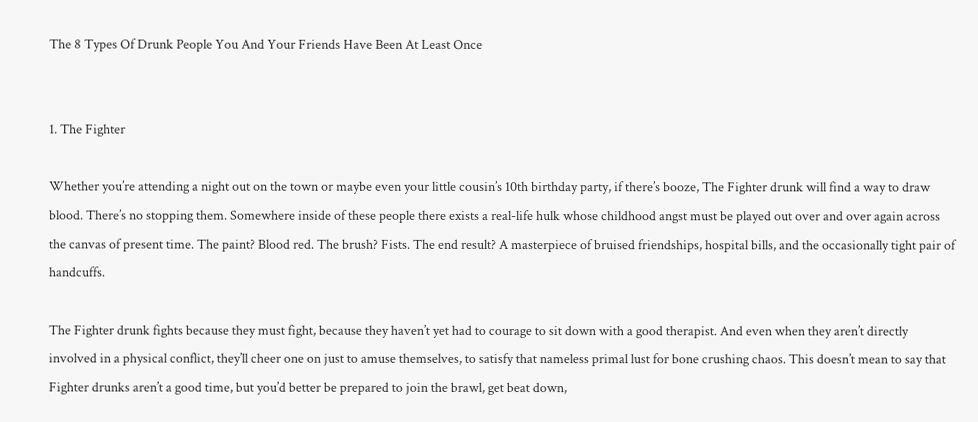The 8 Types Of Drunk People You And Your Friends Have Been At Least Once


1. The Fighter

Whether you’re attending a night out on the town or maybe even your little cousin’s 10th birthday party, if there’s booze, The Fighter drunk will find a way to draw blood. There’s no stopping them. Somewhere inside of these people there exists a real-life hulk whose childhood angst must be played out over and over again across the canvas of present time. The paint? Blood red. The brush? Fists. The end result? A masterpiece of bruised friendships, hospital bills, and the occasionally tight pair of handcuffs.

The Fighter drunk fights because they must fight, because they haven’t yet had to courage to sit down with a good therapist. And even when they aren’t directly involved in a physical conflict, they’ll cheer one on just to amuse themselves, to satisfy that nameless primal lust for bone crushing chaos. This doesn’t mean to say that Fighter drunks aren’t a good time, but you’d better be prepared to join the brawl, get beat down,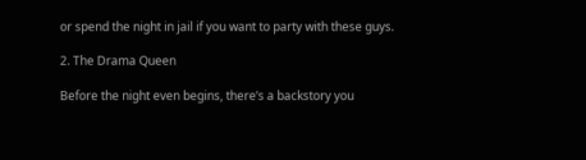or spend the night in jail if you want to party with these guys.

2. The Drama Queen

Before the night even begins, there’s a backstory you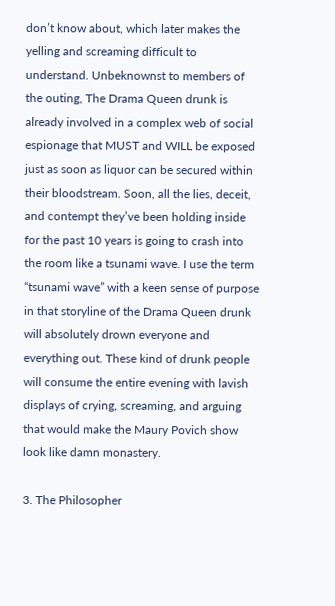don’t know about, which later makes the yelling and screaming difficult to understand. Unbeknownst to members of the outing, The Drama Queen drunk is already involved in a complex web of social espionage that MUST and WILL be exposed just as soon as liquor can be secured within their bloodstream. Soon, all the lies, deceit, and contempt they’ve been holding inside for the past 10 years is going to crash into the room like a tsunami wave. I use the term “tsunami wave” with a keen sense of purpose in that storyline of the Drama Queen drunk will absolutely drown everyone and everything out. These kind of drunk people will consume the entire evening with lavish displays of crying, screaming, and arguing that would make the Maury Povich show look like damn monastery.

3. The Philosopher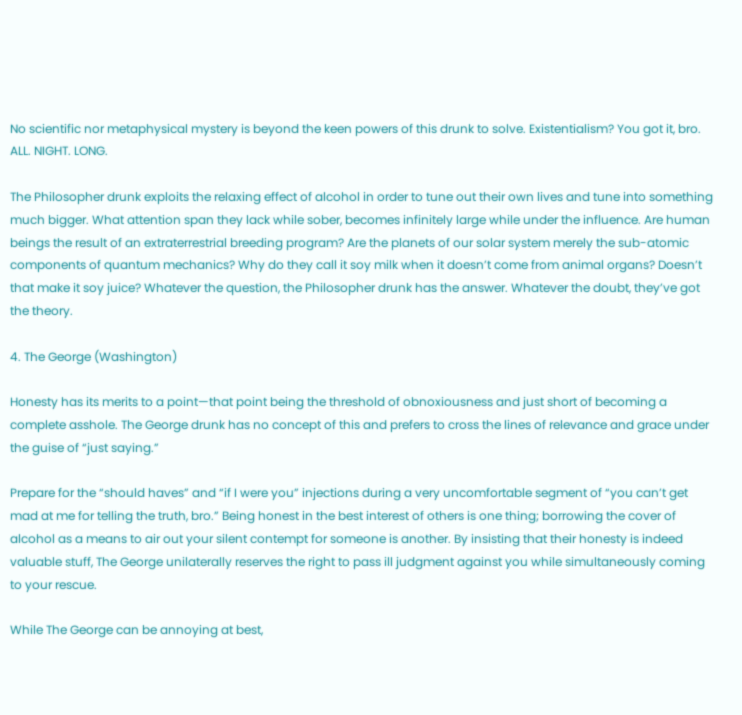No scientific nor metaphysical mystery is beyond the keen powers of this drunk to solve. Existentialism? You got it, bro. ALL. NIGHT. LONG.

The Philosopher drunk exploits the relaxing effect of alcohol in order to tune out their own lives and tune into something much bigger. What attention span they lack while sober, becomes infinitely large while under the influence. Are human beings the result of an extraterrestrial breeding program? Are the planets of our solar system merely the sub-atomic components of quantum mechanics? Why do they call it soy milk when it doesn’t come from animal organs? Doesn’t that make it soy juice? Whatever the question, the Philosopher drunk has the answer. Whatever the doubt, they’ve got the theory.

4. The George (Washington)

Honesty has its merits to a point—that point being the threshold of obnoxiousness and just short of becoming a complete asshole. The George drunk has no concept of this and prefers to cross the lines of relevance and grace under the guise of “just saying.”

Prepare for the “should haves” and “if I were you” injections during a very uncomfortable segment of “you can’t get mad at me for telling the truth, bro.” Being honest in the best interest of others is one thing; borrowing the cover of alcohol as a means to air out your silent contempt for someone is another. By insisting that their honesty is indeed valuable stuff, The George unilaterally reserves the right to pass ill judgment against you while simultaneously coming to your rescue.

While The George can be annoying at best,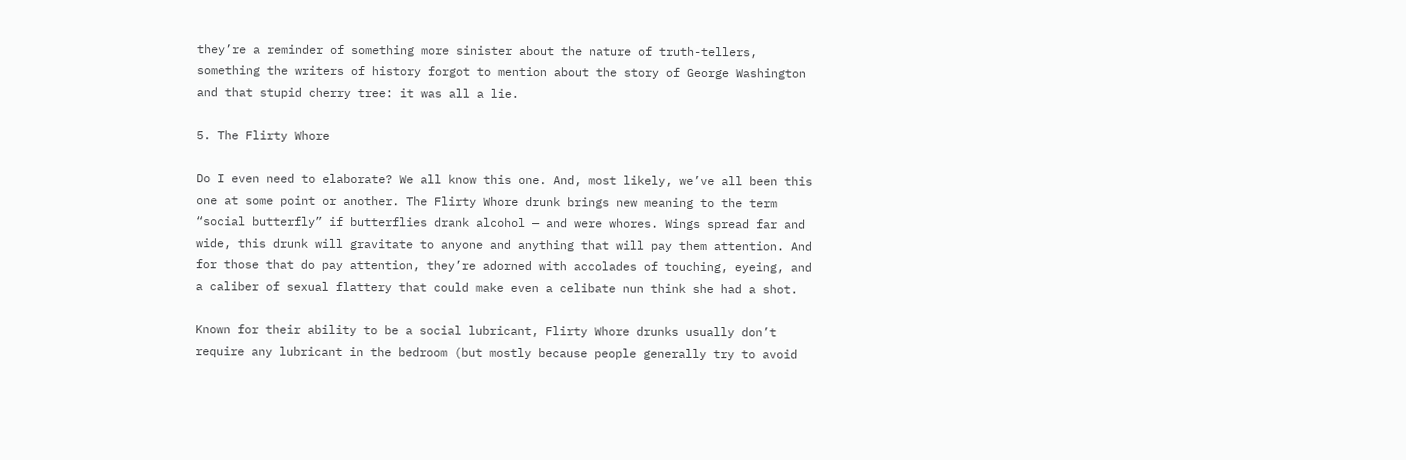they’re a reminder of something more sinister about the nature of truth-tellers, something the writers of history forgot to mention about the story of George Washington and that stupid cherry tree: it was all a lie.

5. The Flirty Whore

Do I even need to elaborate? We all know this one. And, most likely, we’ve all been this one at some point or another. The Flirty Whore drunk brings new meaning to the term “social butterfly” if butterflies drank alcohol — and were whores. Wings spread far and wide, this drunk will gravitate to anyone and anything that will pay them attention. And for those that do pay attention, they’re adorned with accolades of touching, eyeing, and a caliber of sexual flattery that could make even a celibate nun think she had a shot.

Known for their ability to be a social lubricant, Flirty Whore drunks usually don’t require any lubricant in the bedroom (but mostly because people generally try to avoid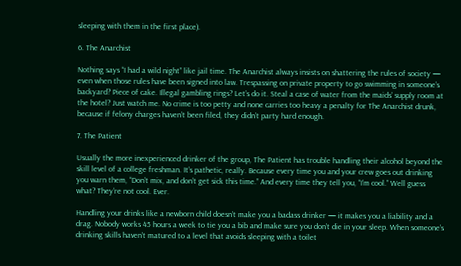sleeping with them in the first place).

6. The Anarchist

Nothing says “I had a wild night” like jail time. The Anarchist always insists on shattering the rules of society — even when those rules have been signed into law. Trespassing on private property to go swimming in someone’s backyard? Piece of cake. Illegal gambling rings? Let’s do it. Steal a case of water from the maids’ supply room at the hotel? Just watch me. No crime is too petty and none carries too heavy a penalty for The Anarchist drunk, because if felony charges haven’t been filed, they didn’t party hard enough.

7. The Patient

Usually the more inexperienced drinker of the group, The Patient has trouble handling their alcohol beyond the skill level of a college freshman. It’s pathetic, really. Because every time you and your crew goes out drinking you warn them, “Don’t mix, and don’t get sick this time.” And every time they tell you, “I’m cool.” Well guess what? They’re not cool. Ever.

Handling your drinks like a newborn child doesn’t make you a badass drinker — it makes you a liability and a drag. Nobody works 45 hours a week to tie you a bib and make sure you don’t die in your sleep. When someone’s drinking skills haven’t matured to a level that avoids sleeping with a toilet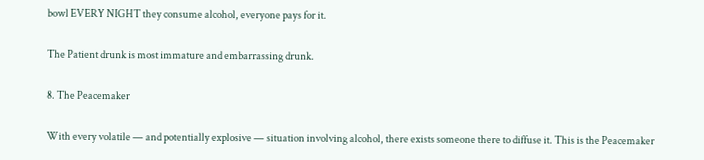bowl EVERY NIGHT they consume alcohol, everyone pays for it.

The Patient drunk is most immature and embarrassing drunk.

8. The Peacemaker

With every volatile — and potentially explosive — situation involving alcohol, there exists someone there to diffuse it. This is the Peacemaker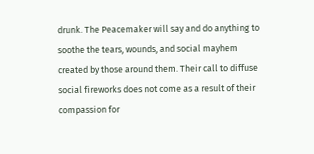drunk. The Peacemaker will say and do anything to soothe the tears, wounds, and social mayhem created by those around them. Their call to diffuse social fireworks does not come as a result of their compassion for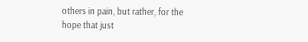others in pain, but rather, for the hope that just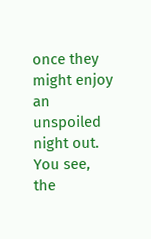once they might enjoy an unspoiled night out. You see, the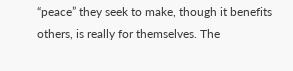“peace” they seek to make, though it benefits others, is really for themselves. The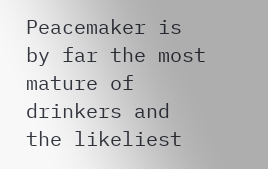Peacemaker is by far the most mature of drinkers and the likeliest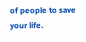of people to save your life.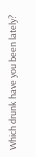Which drunk have you been lately?